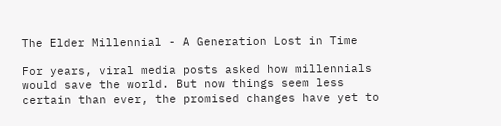The Elder Millennial - A Generation Lost in Time

For years, viral media posts asked how millennials would save the world. But now things seem less certain than ever, the promised changes have yet to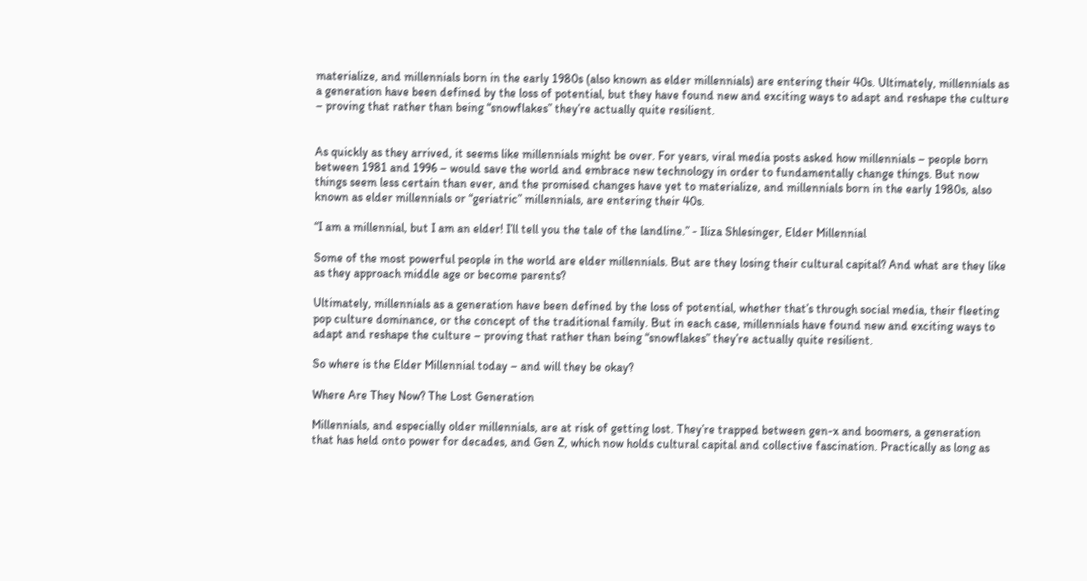materialize, and millennials born in the early 1980s (also known as elder millennials) are entering their 40s. Ultimately, millennials as a generation have been defined by the loss of potential, but they have found new and exciting ways to adapt and reshape the culture – proving that rather than being “snowflakes” they’re actually quite resilient.


As quickly as they arrived, it seems like millennials might be over. For years, viral media posts asked how millennials – people born between 1981 and 1996 – would save the world and embrace new technology in order to fundamentally change things. But now things seem less certain than ever, and the promised changes have yet to materialize, and millennials born in the early 1980s, also known as elder millennials or “geriatric” millennials, are entering their 40s.

“I am a millennial, but I am an elder! I’ll tell you the tale of the landline.” - Iliza Shlesinger, Elder Millennial

Some of the most powerful people in the world are elder millennials. But are they losing their cultural capital? And what are they like as they approach middle age or become parents?

Ultimately, millennials as a generation have been defined by the loss of potential, whether that’s through social media, their fleeting pop culture dominance, or the concept of the traditional family. But in each case, millennials have found new and exciting ways to adapt and reshape the culture – proving that rather than being “snowflakes” they’re actually quite resilient.

So where is the Elder Millennial today – and will they be okay?

Where Are They Now? The Lost Generation

Millennials, and especially older millennials, are at risk of getting lost. They’re trapped between gen-x and boomers, a generation that has held onto power for decades, and Gen Z, which now holds cultural capital and collective fascination. Practically as long as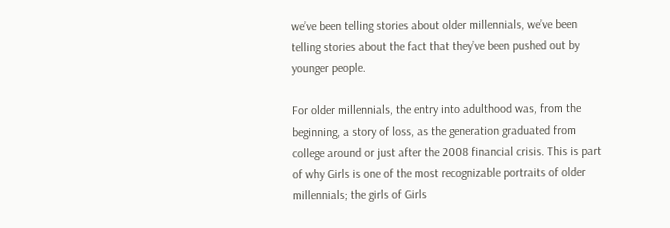we’ve been telling stories about older millennials, we’ve been telling stories about the fact that they’ve been pushed out by younger people.

For older millennials, the entry into adulthood was, from the beginning, a story of loss, as the generation graduated from college around or just after the 2008 financial crisis. This is part of why Girls is one of the most recognizable portraits of older millennials; the girls of Girls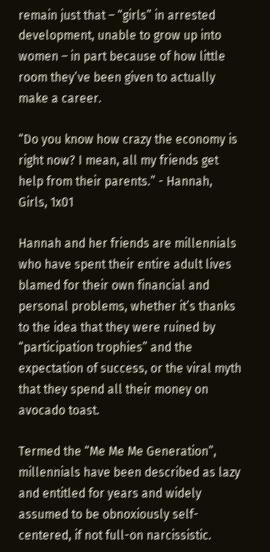remain just that – “girls” in arrested development, unable to grow up into women – in part because of how little room they’ve been given to actually make a career.

“Do you know how crazy the economy is right now? I mean, all my friends get help from their parents.” - Hannah, Girls, 1x01

Hannah and her friends are millennials who have spent their entire adult lives blamed for their own financial and personal problems, whether it’s thanks to the idea that they were ruined by “participation trophies” and the expectation of success, or the viral myth that they spend all their money on avocado toast.

Termed the “Me Me Me Generation”, millennials have been described as lazy and entitled for years and widely assumed to be obnoxiously self-centered, if not full-on narcissistic.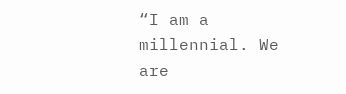“I am a millennial. We are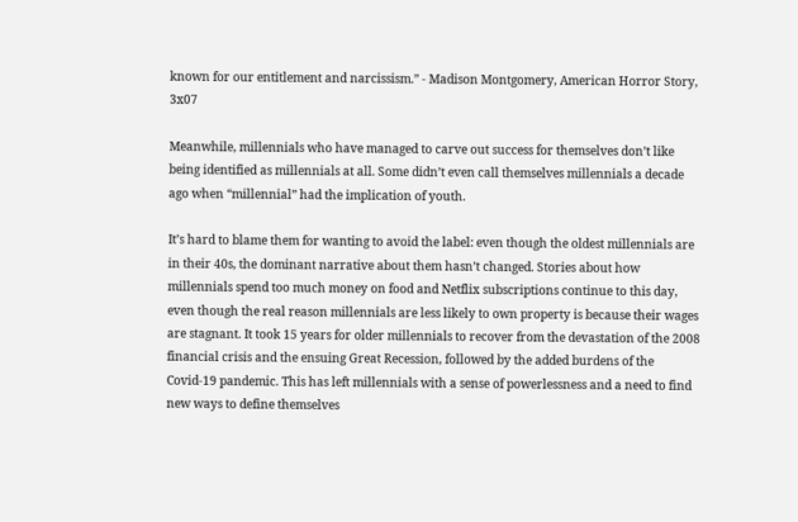known for our entitlement and narcissism.” - Madison Montgomery, American Horror Story, 3x07

Meanwhile, millennials who have managed to carve out success for themselves don’t like being identified as millennials at all. Some didn’t even call themselves millennials a decade ago when “millennial” had the implication of youth.

It’s hard to blame them for wanting to avoid the label: even though the oldest millennials are in their 40s, the dominant narrative about them hasn’t changed. Stories about how millennials spend too much money on food and Netflix subscriptions continue to this day, even though the real reason millennials are less likely to own property is because their wages are stagnant. It took 15 years for older millennials to recover from the devastation of the 2008 financial crisis and the ensuing Great Recession, followed by the added burdens of the Covid-19 pandemic. This has left millennials with a sense of powerlessness and a need to find new ways to define themselves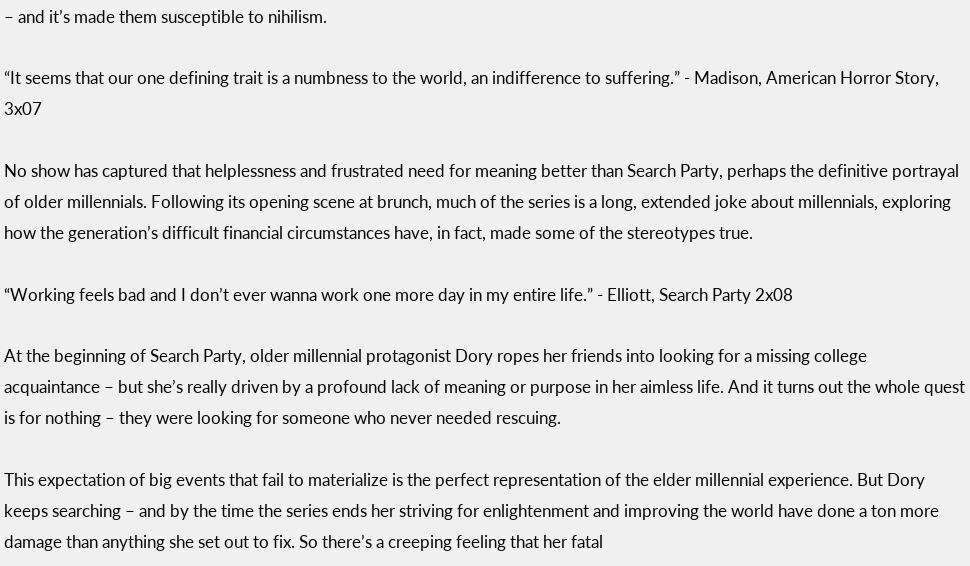– and it’s made them susceptible to nihilism.

“It seems that our one defining trait is a numbness to the world, an indifference to suffering.” - Madison, American Horror Story, 3x07

No show has captured that helplessness and frustrated need for meaning better than Search Party, perhaps the definitive portrayal of older millennials. Following its opening scene at brunch, much of the series is a long, extended joke about millennials, exploring how the generation’s difficult financial circumstances have, in fact, made some of the stereotypes true.

“Working feels bad and I don’t ever wanna work one more day in my entire life.” - Elliott, Search Party 2x08

At the beginning of Search Party, older millennial protagonist Dory ropes her friends into looking for a missing college acquaintance – but she’s really driven by a profound lack of meaning or purpose in her aimless life. And it turns out the whole quest is for nothing – they were looking for someone who never needed rescuing.

This expectation of big events that fail to materialize is the perfect representation of the elder millennial experience. But Dory keeps searching – and by the time the series ends her striving for enlightenment and improving the world have done a ton more damage than anything she set out to fix. So there’s a creeping feeling that her fatal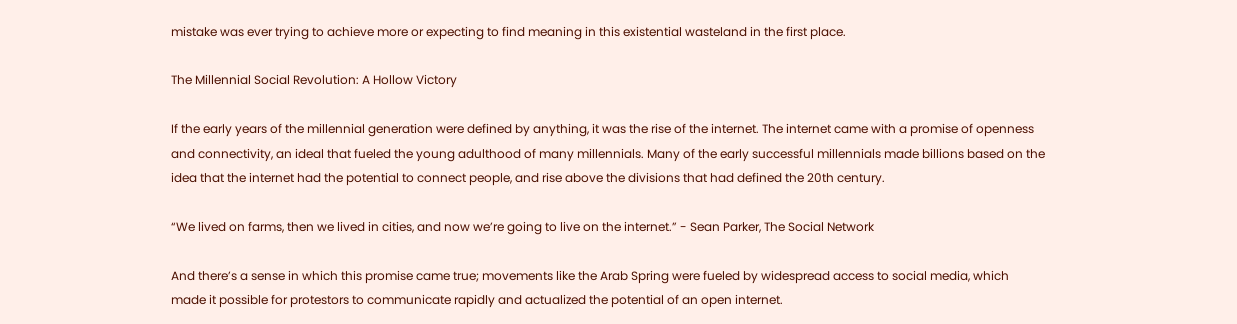mistake was ever trying to achieve more or expecting to find meaning in this existential wasteland in the first place.

The Millennial Social Revolution: A Hollow Victory

If the early years of the millennial generation were defined by anything, it was the rise of the internet. The internet came with a promise of openness and connectivity, an ideal that fueled the young adulthood of many millennials. Many of the early successful millennials made billions based on the idea that the internet had the potential to connect people, and rise above the divisions that had defined the 20th century.

“We lived on farms, then we lived in cities, and now we’re going to live on the internet.” - Sean Parker, The Social Network

And there’s a sense in which this promise came true; movements like the Arab Spring were fueled by widespread access to social media, which made it possible for protestors to communicate rapidly and actualized the potential of an open internet.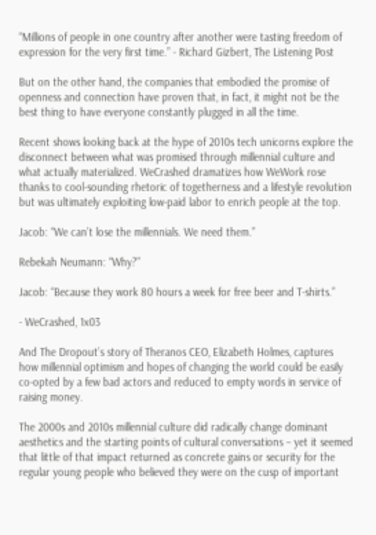“Millions of people in one country after another were tasting freedom of expression for the very first time.” - Richard Gizbert, The Listening Post

But on the other hand, the companies that embodied the promise of openness and connection have proven that, in fact, it might not be the best thing to have everyone constantly plugged in all the time.

Recent shows looking back at the hype of 2010s tech unicorns explore the disconnect between what was promised through millennial culture and what actually materialized. WeCrashed dramatizes how WeWork rose thanks to cool-sounding rhetoric of togetherness and a lifestyle revolution but was ultimately exploiting low-paid labor to enrich people at the top.

Jacob: “We can’t lose the millennials. We need them.”

Rebekah Neumann: “Why?”

Jacob: “Because they work 80 hours a week for free beer and T-shirts.”

- WeCrashed, 1x03

And The Dropout’s story of Theranos CEO, Elizabeth Holmes, captures how millennial optimism and hopes of changing the world could be easily co-opted by a few bad actors and reduced to empty words in service of raising money.

The 2000s and 2010s millennial culture did radically change dominant aesthetics and the starting points of cultural conversations – yet it seemed that little of that impact returned as concrete gains or security for the regular young people who believed they were on the cusp of important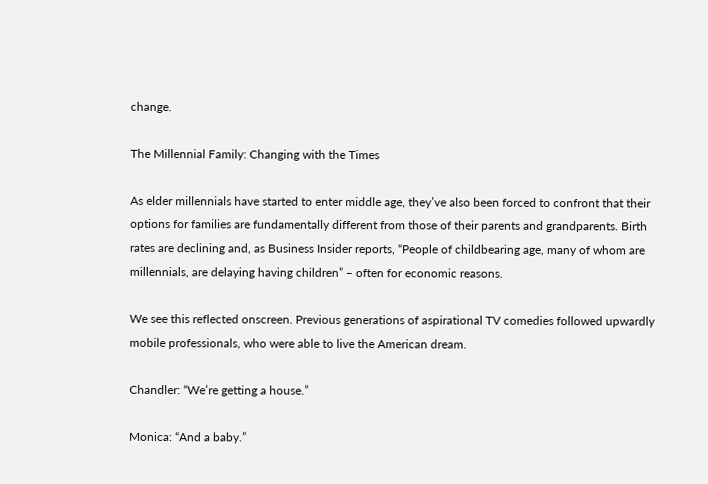change.

The Millennial Family: Changing with the Times

As elder millennials have started to enter middle age, they’ve also been forced to confront that their options for families are fundamentally different from those of their parents and grandparents. Birth rates are declining and, as Business Insider reports, “People of childbearing age, many of whom are millennials, are delaying having children” – often for economic reasons.

We see this reflected onscreen. Previous generations of aspirational TV comedies followed upwardly mobile professionals, who were able to live the American dream.

Chandler: “We’re getting a house.”

Monica: “And a baby.”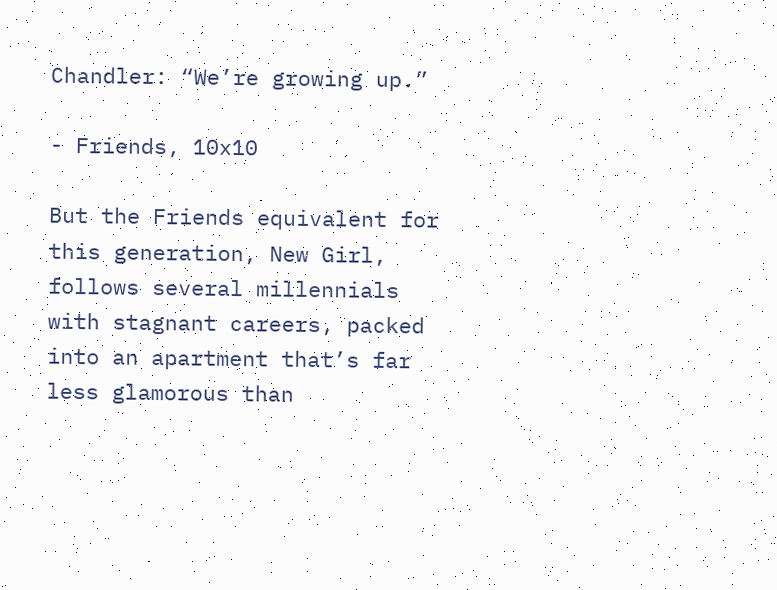Chandler: “We’re growing up.”

- Friends, 10x10

But the Friends equivalent for this generation, New Girl, follows several millennials with stagnant careers, packed into an apartment that’s far less glamorous than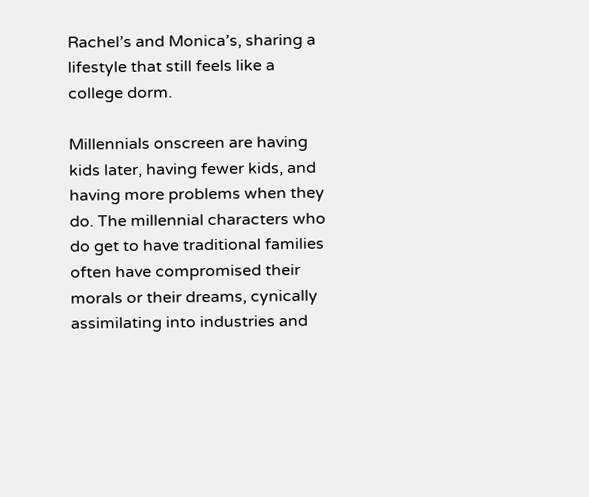Rachel’s and Monica’s, sharing a lifestyle that still feels like a college dorm.

Millennials onscreen are having kids later, having fewer kids, and having more problems when they do. The millennial characters who do get to have traditional families often have compromised their morals or their dreams, cynically assimilating into industries and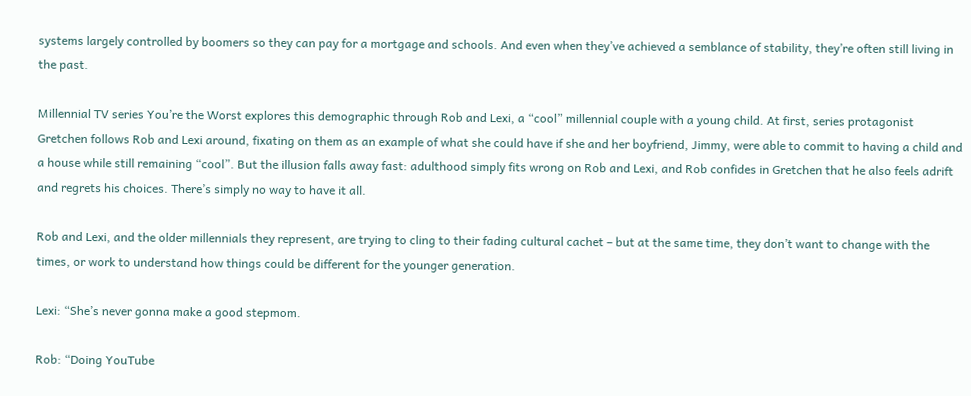systems largely controlled by boomers so they can pay for a mortgage and schools. And even when they’ve achieved a semblance of stability, they’re often still living in the past.

Millennial TV series You’re the Worst explores this demographic through Rob and Lexi, a “cool” millennial couple with a young child. At first, series protagonist Gretchen follows Rob and Lexi around, fixating on them as an example of what she could have if she and her boyfriend, Jimmy, were able to commit to having a child and a house while still remaining “cool”. But the illusion falls away fast: adulthood simply fits wrong on Rob and Lexi, and Rob confides in Gretchen that he also feels adrift and regrets his choices. There’s simply no way to have it all.

Rob and Lexi, and the older millennials they represent, are trying to cling to their fading cultural cachet – but at the same time, they don’t want to change with the times, or work to understand how things could be different for the younger generation.

Lexi: “She’s never gonna make a good stepmom.

Rob: “Doing YouTube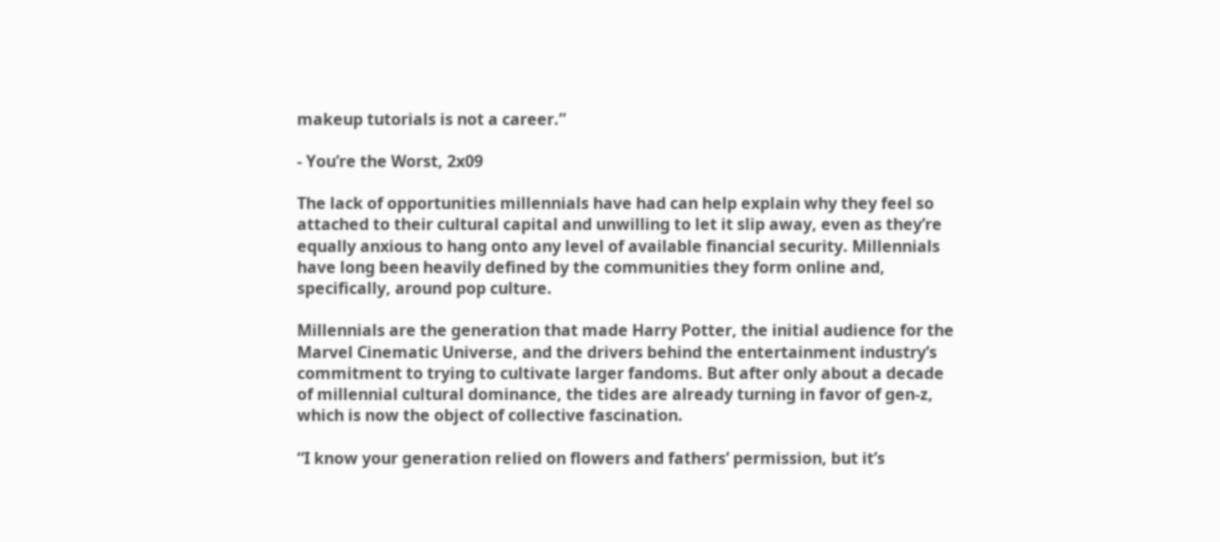makeup tutorials is not a career.”

- You’re the Worst, 2x09

The lack of opportunities millennials have had can help explain why they feel so attached to their cultural capital and unwilling to let it slip away, even as they’re equally anxious to hang onto any level of available financial security. Millennials have long been heavily defined by the communities they form online and, specifically, around pop culture.

Millennials are the generation that made Harry Potter, the initial audience for the Marvel Cinematic Universe, and the drivers behind the entertainment industry’s commitment to trying to cultivate larger fandoms. But after only about a decade of millennial cultural dominance, the tides are already turning in favor of gen-z, which is now the object of collective fascination.

“I know your generation relied on flowers and fathers’ permission, but it’s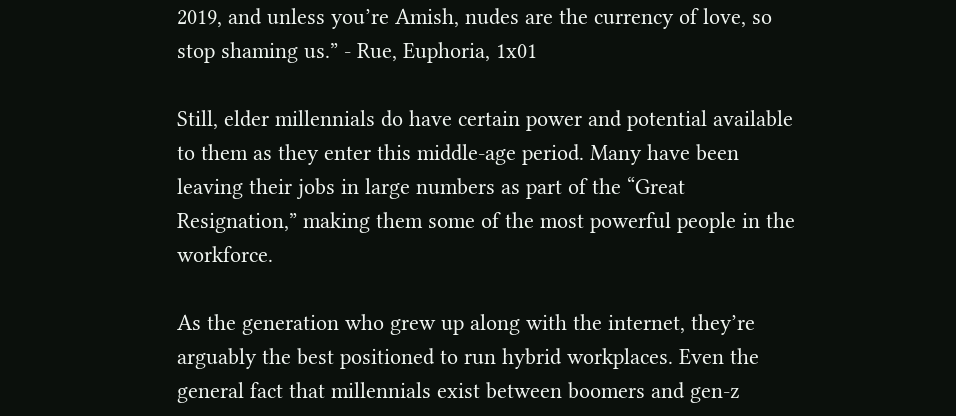2019, and unless you’re Amish, nudes are the currency of love, so stop shaming us.” - Rue, Euphoria, 1x01

Still, elder millennials do have certain power and potential available to them as they enter this middle-age period. Many have been leaving their jobs in large numbers as part of the “Great Resignation,” making them some of the most powerful people in the workforce.

As the generation who grew up along with the internet, they’re arguably the best positioned to run hybrid workplaces. Even the general fact that millennials exist between boomers and gen-z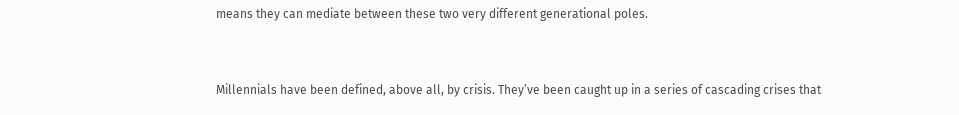means they can mediate between these two very different generational poles.


Millennials have been defined, above all, by crisis. They’ve been caught up in a series of cascading crises that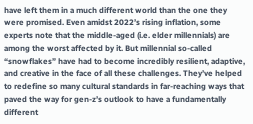have left them in a much different world than the one they were promised. Even amidst 2022’s rising inflation, some experts note that the middle-aged (i.e. elder millennials) are among the worst affected by it. But millennial so-called “snowflakes” have had to become incredibly resilient, adaptive, and creative in the face of all these challenges. They’ve helped to redefine so many cultural standards in far-reaching ways that paved the way for gen-z’s outlook to have a fundamentally different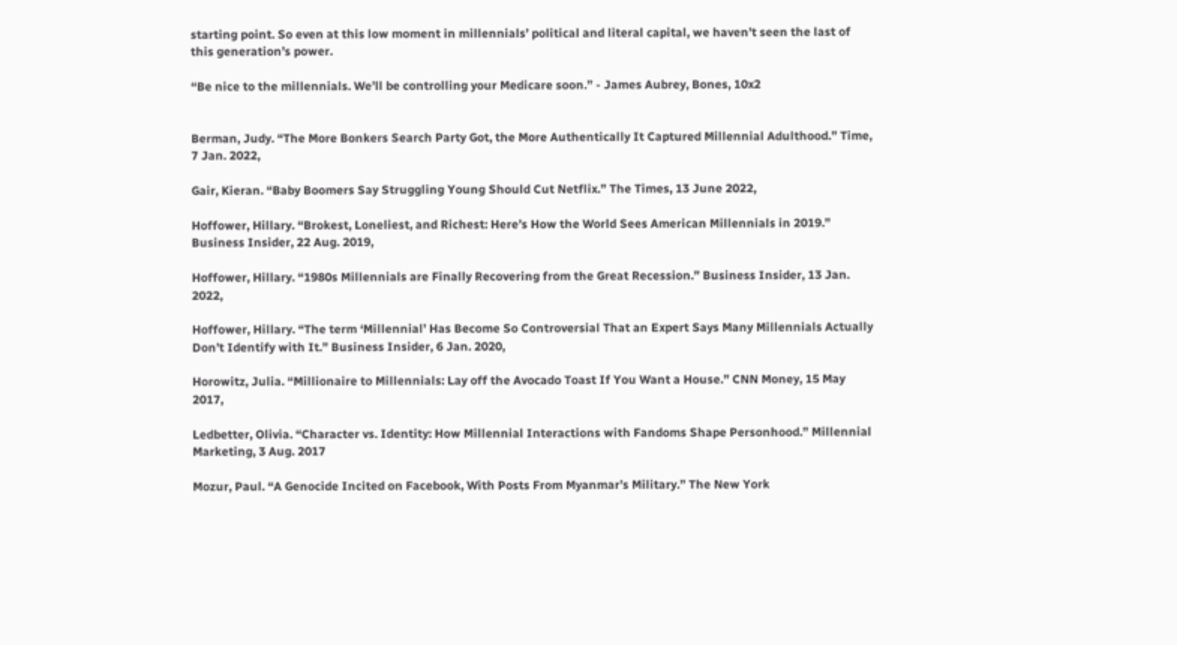starting point. So even at this low moment in millennials’ political and literal capital, we haven’t seen the last of this generation’s power.

“Be nice to the millennials. We’ll be controlling your Medicare soon.” - James Aubrey, Bones, 10x2


Berman, Judy. “The More Bonkers Search Party Got, the More Authentically It Captured Millennial Adulthood.” Time, 7 Jan. 2022,

Gair, Kieran. “Baby Boomers Say Struggling Young Should Cut Netflix.” The Times, 13 June 2022,

Hoffower, Hillary. “Brokest, Loneliest, and Richest: Here’s How the World Sees American Millennials in 2019.” Business Insider, 22 Aug. 2019,

Hoffower, Hillary. “1980s Millennials are Finally Recovering from the Great Recession.” Business Insider, 13 Jan. 2022,

Hoffower, Hillary. “The term ‘Millennial’ Has Become So Controversial That an Expert Says Many Millennials Actually Don’t Identify with It.” Business Insider, 6 Jan. 2020,

Horowitz, Julia. “Millionaire to Millennials: Lay off the Avocado Toast If You Want a House.” CNN Money, 15 May 2017,

Ledbetter, Olivia. “Character vs. Identity: How Millennial Interactions with Fandoms Shape Personhood.” Millennial Marketing, 3 Aug. 2017

Mozur, Paul. “A Genocide Incited on Facebook, With Posts From Myanmar’s Military.” The New York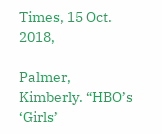Times, 15 Oct. 2018,

Palmer, Kimberly. “HBO’s ‘Girls’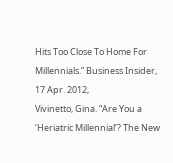Hits Too Close To Home For Millennials.” Business Insider, 17 Apr. 2012,
Vivinetto, Gina. “Are You a ‘Heriatric Millennial’? The New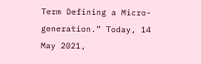Term Defining a Micro-generation.” Today, 14 May 2021,